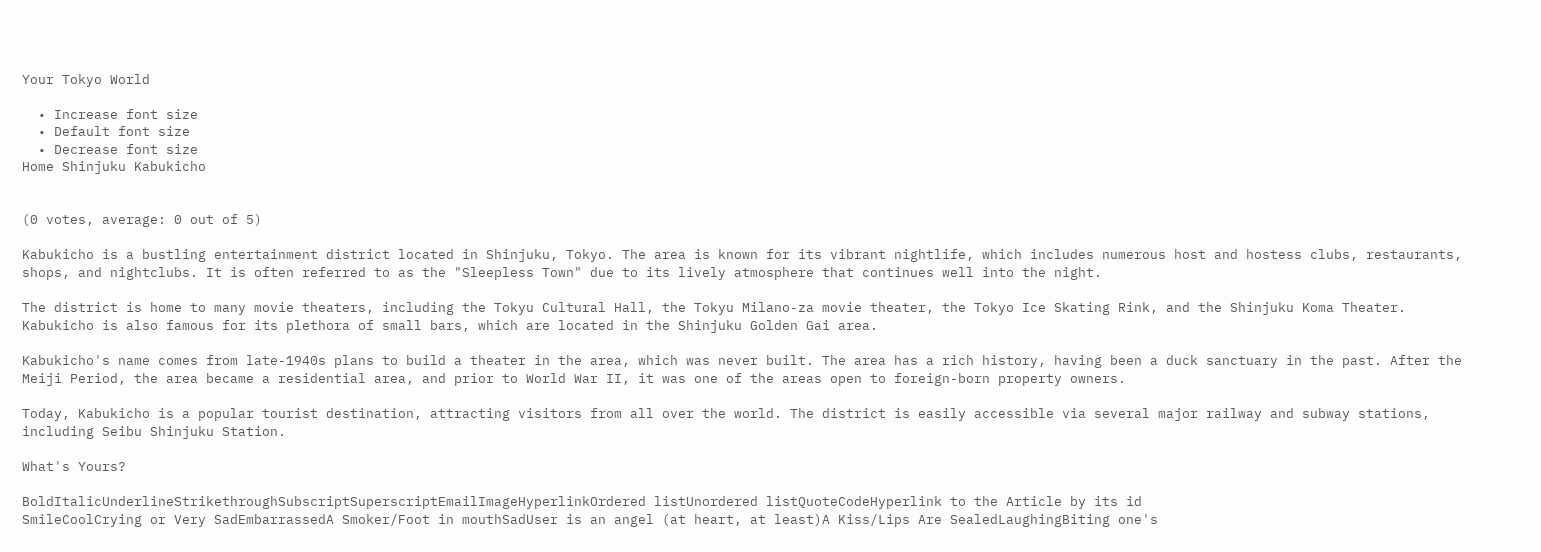Your Tokyo World

  • Increase font size
  • Default font size
  • Decrease font size
Home Shinjuku Kabukicho


(0 votes, average: 0 out of 5)

Kabukicho is a bustling entertainment district located in Shinjuku, Tokyo. The area is known for its vibrant nightlife, which includes numerous host and hostess clubs, restaurants, shops, and nightclubs. It is often referred to as the "Sleepless Town" due to its lively atmosphere that continues well into the night.

The district is home to many movie theaters, including the Tokyu Cultural Hall, the Tokyu Milano-za movie theater, the Tokyo Ice Skating Rink, and the Shinjuku Koma Theater. Kabukicho is also famous for its plethora of small bars, which are located in the Shinjuku Golden Gai area.

Kabukicho's name comes from late-1940s plans to build a theater in the area, which was never built. The area has a rich history, having been a duck sanctuary in the past. After the Meiji Period, the area became a residential area, and prior to World War II, it was one of the areas open to foreign-born property owners.

Today, Kabukicho is a popular tourist destination, attracting visitors from all over the world. The district is easily accessible via several major railway and subway stations, including Seibu Shinjuku Station.

What's Yours?

BoldItalicUnderlineStrikethroughSubscriptSuperscriptEmailImageHyperlinkOrdered listUnordered listQuoteCodeHyperlink to the Article by its id
SmileCoolCrying or Very SadEmbarrassedA Smoker/Foot in mouthSadUser is an angel (at heart, at least)A Kiss/Lips Are SealedLaughingBiting one's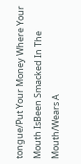tongue/Put Your Money Where Your Mouth IsBeen Smacked In The Mouth/Wears A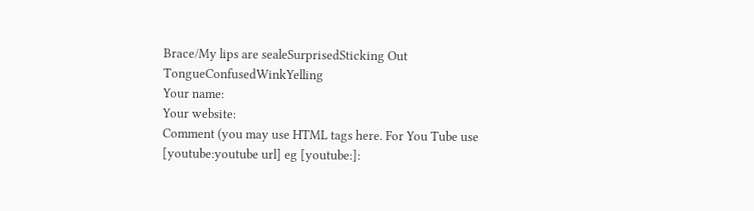Brace/My lips are sealeSurprisedSticking Out TongueConfusedWinkYelling
Your name:
Your website:
Comment (you may use HTML tags here. For You Tube use [youtube:youtube url] eg [youtube:]: